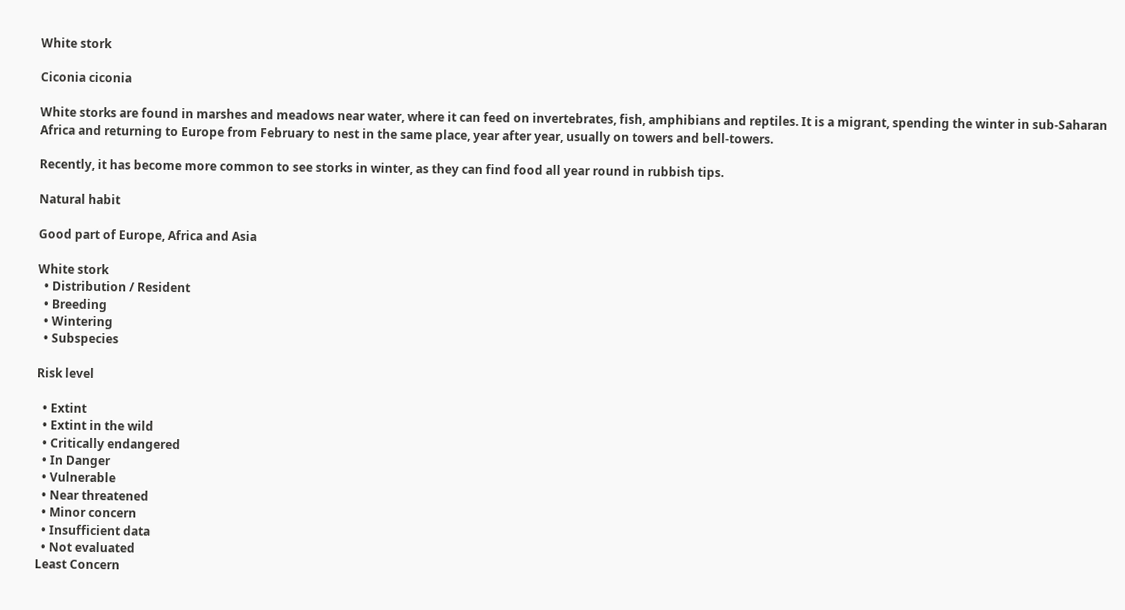White stork

Ciconia ciconia

White storks are found in marshes and meadows near water, where it can feed on invertebrates, fish, amphibians and reptiles. It is a migrant, spending the winter in sub-Saharan Africa and returning to Europe from February to nest in the same place, year after year, usually on towers and bell-towers.

Recently, it has become more common to see storks in winter, as they can find food all year round in rubbish tips.

Natural habit

Good part of Europe, Africa and Asia

White stork
  • Distribution / Resident
  • Breeding
  • Wintering
  • Subspecies

Risk level

  • Extint
  • Extint in the wild
  • Critically endangered
  • In Danger
  • Vulnerable
  • Near threatened
  • Minor concern
  • Insufficient data
  • Not evaluated
Least Concern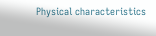Physical characteristics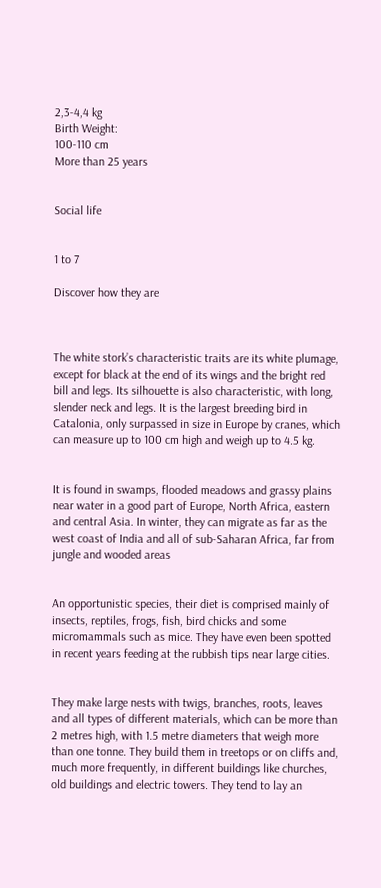2,3-4,4 kg
Birth Weight:
100-110 cm
More than 25 years


Social life


1 to 7

Discover how they are



The white stork’s characteristic traits are its white plumage, except for black at the end of its wings and the bright red bill and legs. Its silhouette is also characteristic, with long, slender neck and legs. It is the largest breeding bird in Catalonia, only surpassed in size in Europe by cranes, which can measure up to 100 cm high and weigh up to 4.5 kg.


It is found in swamps, flooded meadows and grassy plains near water in a good part of Europe, North Africa, eastern and central Asia. In winter, they can migrate as far as the west coast of India and all of sub-Saharan Africa, far from jungle and wooded areas


An opportunistic species, their diet is comprised mainly of insects, reptiles, frogs, fish, bird chicks and some micromammals such as mice. They have even been spotted in recent years feeding at the rubbish tips near large cities.


They make large nests with twigs, branches, roots, leaves and all types of different materials, which can be more than 2 metres high, with 1.5 metre diameters that weigh more than one tonne. They build them in treetops or on cliffs and, much more frequently, in different buildings like churches, old buildings and electric towers. They tend to lay an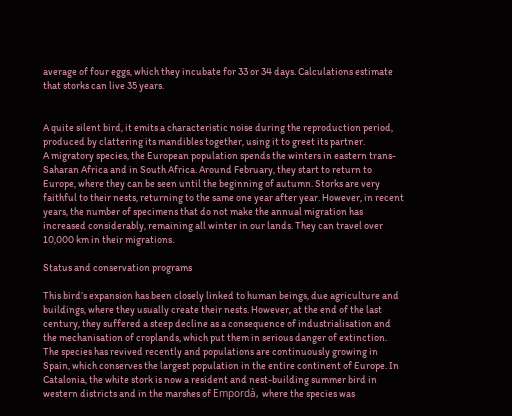average of four eggs, which they incubate for 33 or 34 days. Calculations estimate that storks can live 35 years.


A quite silent bird, it emits a characteristic noise during the reproduction period, produced by clattering its mandibles together, using it to greet its partner.
A migratory species, the European population spends the winters in eastern trans-Saharan Africa and in South Africa. Around February, they start to return to Europe, where they can be seen until the beginning of autumn. Storks are very faithful to their nests, returning to the same one year after year. However, in recent years, the number of specimens that do not make the annual migration has increased considerably, remaining all winter in our lands. They can travel over 10,000 km in their migrations.

Status and conservation programs

This bird’s expansion has been closely linked to human beings, due agriculture and buildings, where they usually create their nests. However, at the end of the last century, they suffered a steep decline as a consequence of industrialisation and the mechanisation of croplands, which put them in serious danger of extinction. The species has revived recently and populations are continuously growing in Spain, which conserves the largest population in the entire continent of Europe. In Catalonia, the white stork is now a resident and nest-building summer bird in western districts and in the marshes of Empordà, where the species was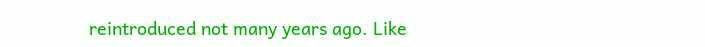reintroduced not many years ago. Like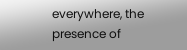everywhere, the presence of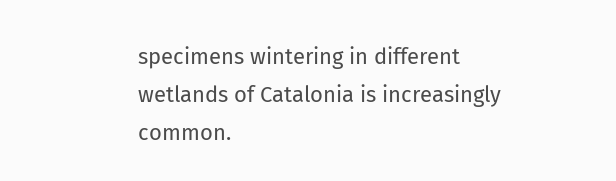specimens wintering in different wetlands of Catalonia is increasingly common.